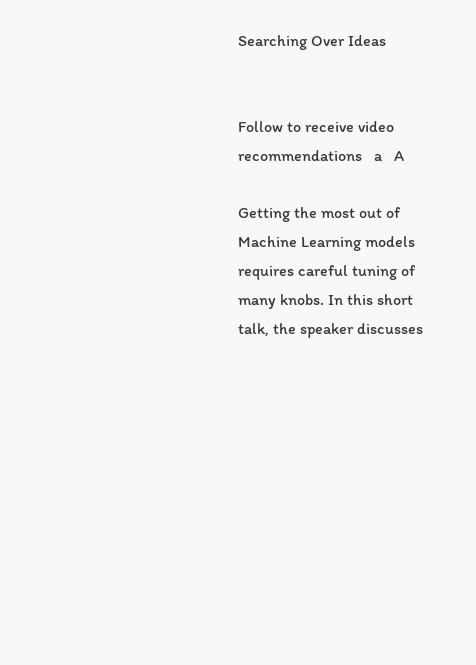Searching Over Ideas


Follow to receive video recommendations   a   A

Getting the most out of Machine Learning models requires careful tuning of many knobs. In this short talk, the speaker discusses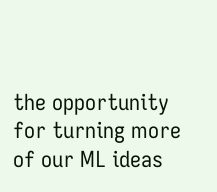the opportunity for turning more of our ML ideas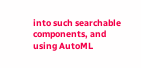into such searchable components, and using AutoML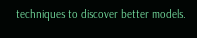techniques to discover better models.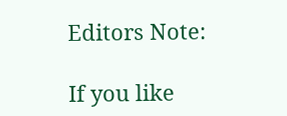Editors Note:

If you like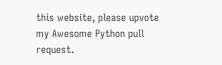this website, please upvote my Awesome Python pull request.